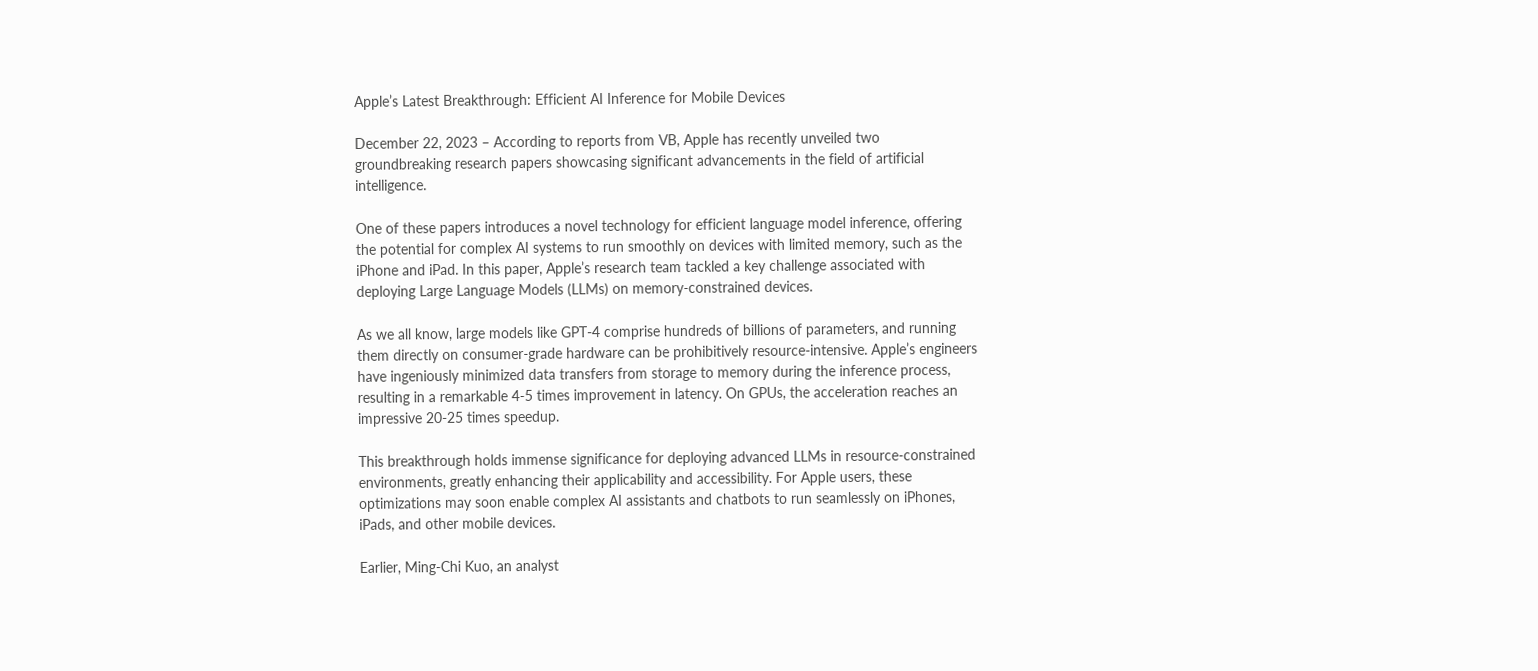Apple’s Latest Breakthrough: Efficient AI Inference for Mobile Devices

December 22, 2023 – According to reports from VB, Apple has recently unveiled two groundbreaking research papers showcasing significant advancements in the field of artificial intelligence.

One of these papers introduces a novel technology for efficient language model inference, offering the potential for complex AI systems to run smoothly on devices with limited memory, such as the iPhone and iPad. In this paper, Apple’s research team tackled a key challenge associated with deploying Large Language Models (LLMs) on memory-constrained devices.

As we all know, large models like GPT-4 comprise hundreds of billions of parameters, and running them directly on consumer-grade hardware can be prohibitively resource-intensive. Apple’s engineers have ingeniously minimized data transfers from storage to memory during the inference process, resulting in a remarkable 4-5 times improvement in latency. On GPUs, the acceleration reaches an impressive 20-25 times speedup.

This breakthrough holds immense significance for deploying advanced LLMs in resource-constrained environments, greatly enhancing their applicability and accessibility. For Apple users, these optimizations may soon enable complex AI assistants and chatbots to run seamlessly on iPhones, iPads, and other mobile devices.

Earlier, Ming-Chi Kuo, an analyst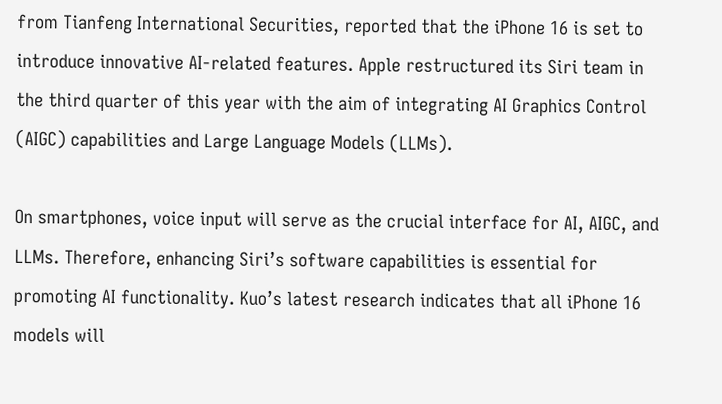from Tianfeng International Securities, reported that the iPhone 16 is set to introduce innovative AI-related features. Apple restructured its Siri team in the third quarter of this year with the aim of integrating AI Graphics Control (AIGC) capabilities and Large Language Models (LLMs).

On smartphones, voice input will serve as the crucial interface for AI, AIGC, and LLMs. Therefore, enhancing Siri’s software capabilities is essential for promoting AI functionality. Kuo’s latest research indicates that all iPhone 16 models will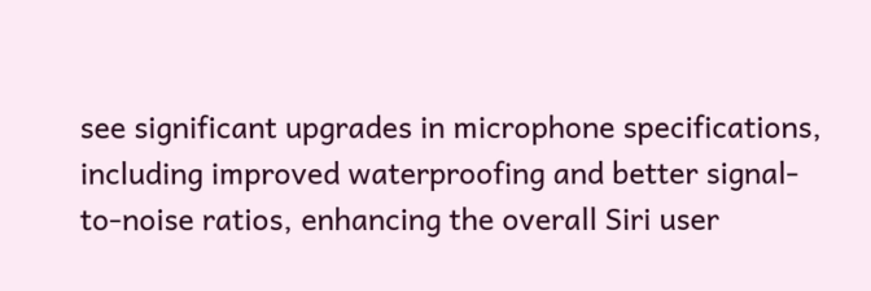see significant upgrades in microphone specifications, including improved waterproofing and better signal-to-noise ratios, enhancing the overall Siri user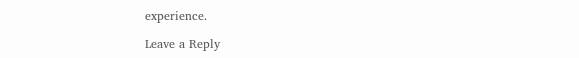experience.

Leave a Reply